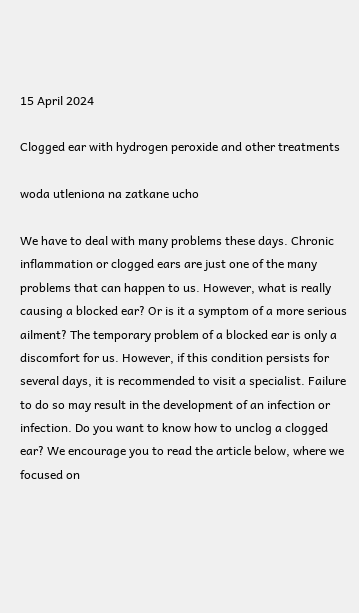15 April 2024

Clogged ear with hydrogen peroxide and other treatments

woda utleniona na zatkane ucho

We have to deal with many problems these days. Chronic inflammation or clogged ears are just one of the many problems that can happen to us. However, what is really causing a blocked ear? Or is it a symptom of a more serious ailment? The temporary problem of a blocked ear is only a discomfort for us. However, if this condition persists for several days, it is recommended to visit a specialist. Failure to do so may result in the development of an infection or infection. Do you want to know how to unclog a clogged ear? We encourage you to read the article below, where we focused on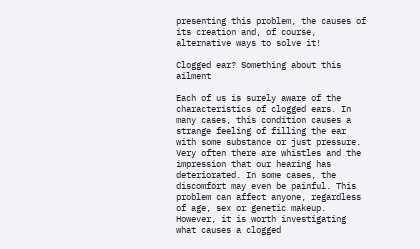presenting this problem, the causes of its creation and, of course, alternative ways to solve it!

Clogged ear? Something about this ailment

Each of us is surely aware of the characteristics of clogged ears. In many cases, this condition causes a strange feeling of filling the ear with some substance or just pressure. Very often there are whistles and the impression that our hearing has deteriorated. In some cases, the discomfort may even be painful. This problem can affect anyone, regardless of age, sex or genetic makeup. However, it is worth investigating what causes a clogged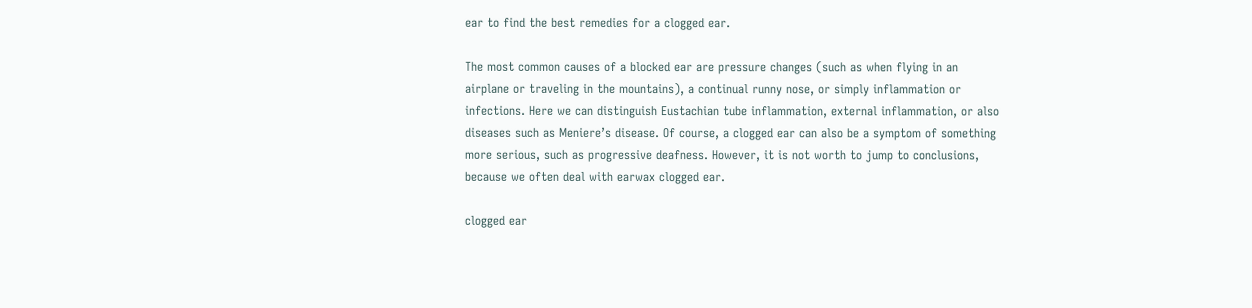ear to find the best remedies for a clogged ear.

The most common causes of a blocked ear are pressure changes (such as when flying in an airplane or traveling in the mountains), a continual runny nose, or simply inflammation or infections. Here we can distinguish Eustachian tube inflammation, external inflammation, or also diseases such as Meniere’s disease. Of course, a clogged ear can also be a symptom of something more serious, such as progressive deafness. However, it is not worth to jump to conclusions, because we often deal with earwax clogged ear.

clogged ear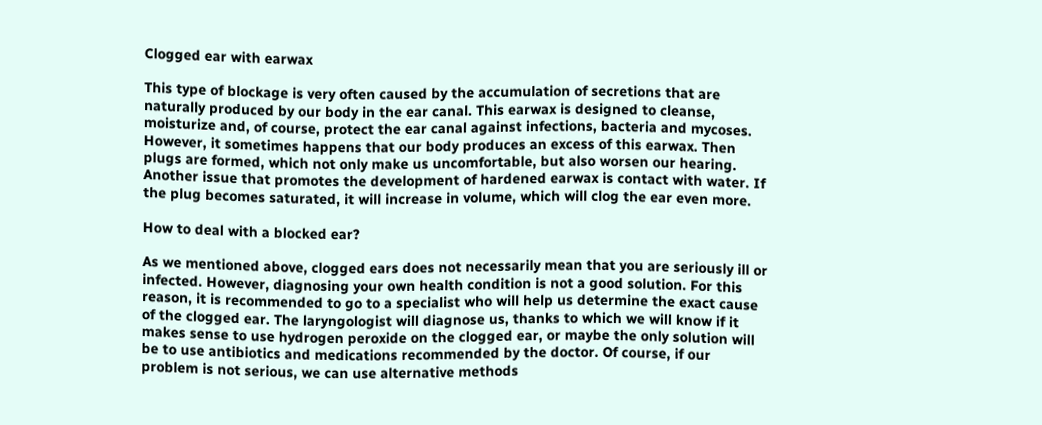Clogged ear with earwax

This type of blockage is very often caused by the accumulation of secretions that are naturally produced by our body in the ear canal. This earwax is designed to cleanse, moisturize and, of course, protect the ear canal against infections, bacteria and mycoses. However, it sometimes happens that our body produces an excess of this earwax. Then plugs are formed, which not only make us uncomfortable, but also worsen our hearing. Another issue that promotes the development of hardened earwax is contact with water. If the plug becomes saturated, it will increase in volume, which will clog the ear even more.

How to deal with a blocked ear?

As we mentioned above, clogged ears does not necessarily mean that you are seriously ill or infected. However, diagnosing your own health condition is not a good solution. For this reason, it is recommended to go to a specialist who will help us determine the exact cause of the clogged ear. The laryngologist will diagnose us, thanks to which we will know if it makes sense to use hydrogen peroxide on the clogged ear, or maybe the only solution will be to use antibiotics and medications recommended by the doctor. Of course, if our problem is not serious, we can use alternative methods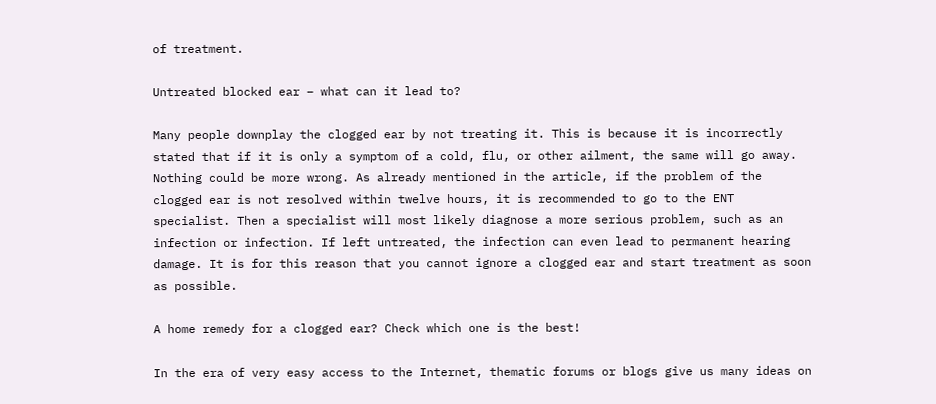of treatment.

Untreated blocked ear – what can it lead to?

Many people downplay the clogged ear by not treating it. This is because it is incorrectly stated that if it is only a symptom of a cold, flu, or other ailment, the same will go away. Nothing could be more wrong. As already mentioned in the article, if the problem of the clogged ear is not resolved within twelve hours, it is recommended to go to the ENT specialist. Then a specialist will most likely diagnose a more serious problem, such as an infection or infection. If left untreated, the infection can even lead to permanent hearing damage. It is for this reason that you cannot ignore a clogged ear and start treatment as soon as possible.

A home remedy for a clogged ear? Check which one is the best!

In the era of very easy access to the Internet, thematic forums or blogs give us many ideas on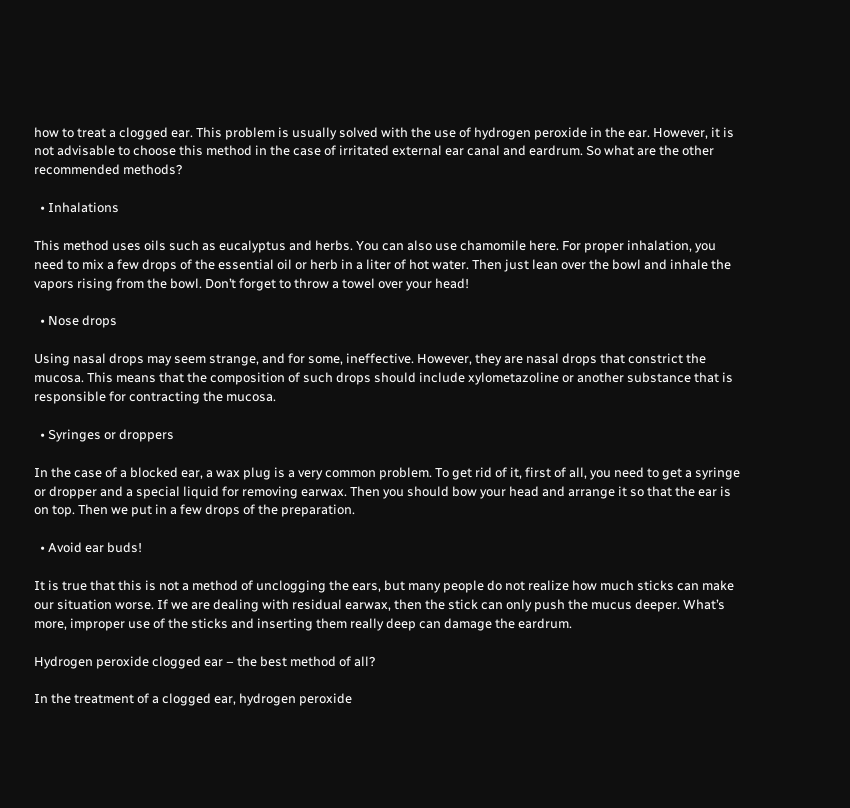how to treat a clogged ear. This problem is usually solved with the use of hydrogen peroxide in the ear. However, it is not advisable to choose this method in the case of irritated external ear canal and eardrum. So what are the other recommended methods?

  • Inhalations

This method uses oils such as eucalyptus and herbs. You can also use chamomile here. For proper inhalation, you need to mix a few drops of the essential oil or herb in a liter of hot water. Then just lean over the bowl and inhale the vapors rising from the bowl. Don’t forget to throw a towel over your head!

  • Nose drops

Using nasal drops may seem strange, and for some, ineffective. However, they are nasal drops that constrict the mucosa. This means that the composition of such drops should include xylometazoline or another substance that is responsible for contracting the mucosa.

  • Syringes or droppers

In the case of a blocked ear, a wax plug is a very common problem. To get rid of it, first of all, you need to get a syringe or dropper and a special liquid for removing earwax. Then you should bow your head and arrange it so that the ear is on top. Then we put in a few drops of the preparation.

  • Avoid ear buds!

It is true that this is not a method of unclogging the ears, but many people do not realize how much sticks can make our situation worse. If we are dealing with residual earwax, then the stick can only push the mucus deeper. What’s more, improper use of the sticks and inserting them really deep can damage the eardrum.

Hydrogen peroxide clogged ear – the best method of all?

In the treatment of a clogged ear, hydrogen peroxide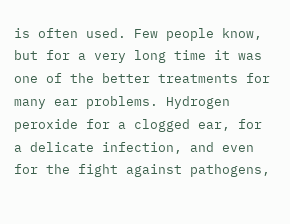is often used. Few people know, but for a very long time it was one of the better treatments for many ear problems. Hydrogen peroxide for a clogged ear, for a delicate infection, and even for the fight against pathogens,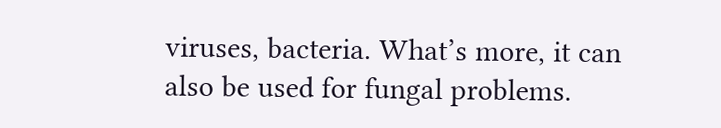viruses, bacteria. What’s more, it can also be used for fungal problems.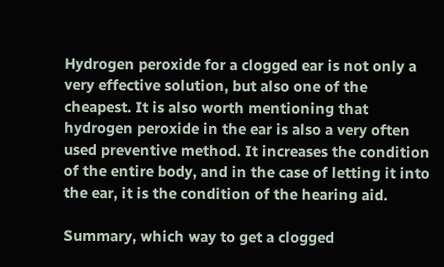Hydrogen peroxide for a clogged ear is not only a very effective solution, but also one of the cheapest. It is also worth mentioning that hydrogen peroxide in the ear is also a very often used preventive method. It increases the condition of the entire body, and in the case of letting it into the ear, it is the condition of the hearing aid.

Summary, which way to get a clogged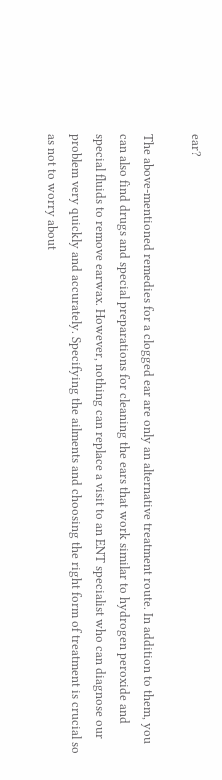ear?

The above-mentioned remedies for a clogged ear are only an alternative treatment route. In addition to them, you can also find drugs and special preparations for cleaning the ears that work similar to hydrogen peroxide and special fluids to remove earwax. However, nothing can replace a visit to an ENT specialist who can diagnose our problem very quickly and accurately. Specifying the ailments and choosing the right form of treatment is crucial so as not to worry about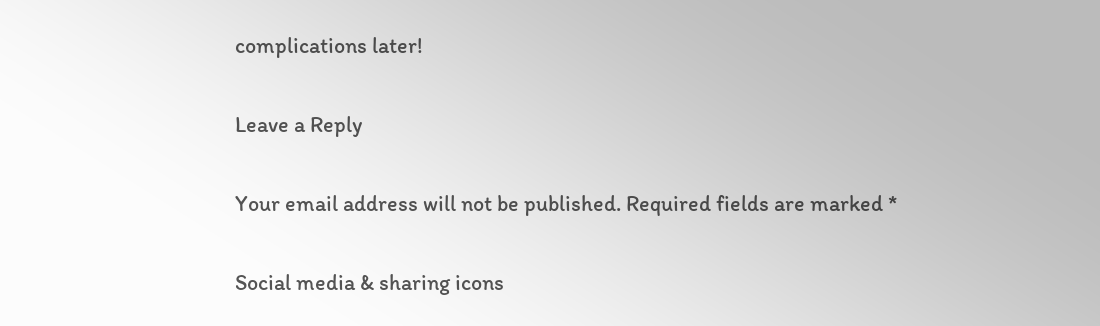complications later!

Leave a Reply

Your email address will not be published. Required fields are marked *

Social media & sharing icons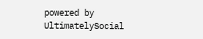powered by UltimatelySocial